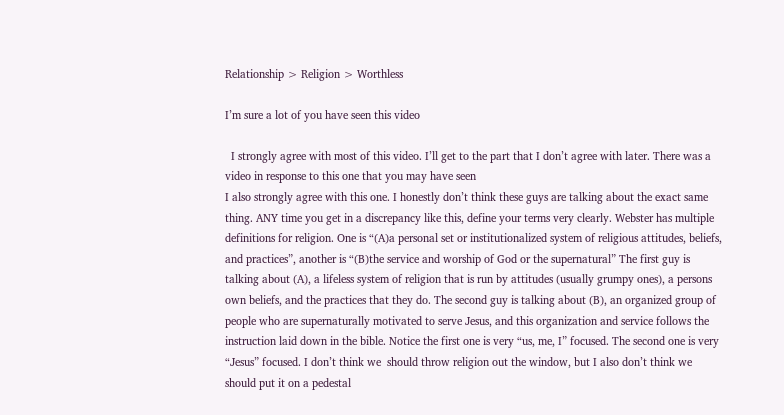Relationship > Religion > Worthless

I’m sure a lot of you have seen this video

  I strongly agree with most of this video. I’ll get to the part that I don’t agree with later. There was a video in response to this one that you may have seen
I also strongly agree with this one. I honestly don’t think these guys are talking about the exact same thing. ANY time you get in a discrepancy like this, define your terms very clearly. Webster has multiple definitions for religion. One is “(A)a personal set or institutionalized system of religious attitudes, beliefs, and practices”, another is “(B)the service and worship of God or the supernatural” The first guy is talking about (A), a lifeless system of religion that is run by attitudes (usually grumpy ones), a persons own beliefs, and the practices that they do. The second guy is talking about (B), an organized group of people who are supernaturally motivated to serve Jesus, and this organization and service follows the instruction laid down in the bible. Notice the first one is very “us, me, I” focused. The second one is very “Jesus” focused. I don’t think we  should throw religion out the window, but I also don’t think we should put it on a pedestal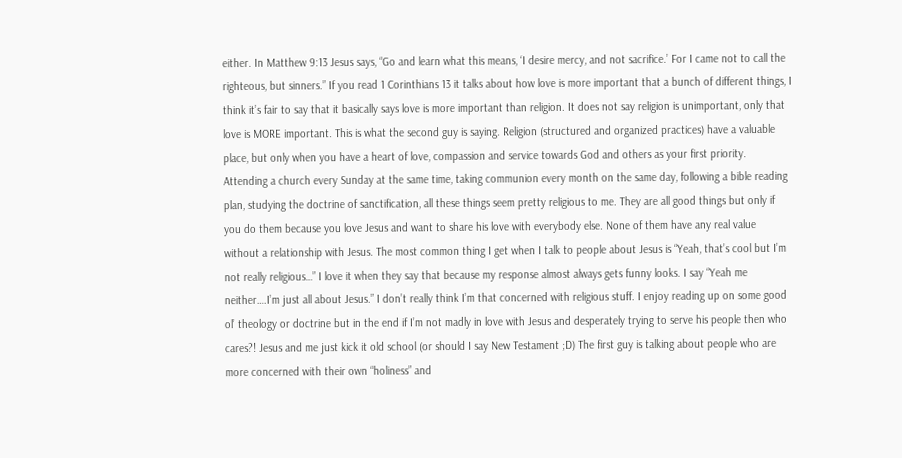either. In Matthew 9:13 Jesus says, “Go and learn what this means, ‘I desire mercy, and not sacrifice.’ For I came not to call the righteous, but sinners.” If you read 1 Corinthians 13 it talks about how love is more important that a bunch of different things, I think it’s fair to say that it basically says love is more important than religion. It does not say religion is unimportant, only that love is MORE important. This is what the second guy is saying. Religion (structured and organized practices) have a valuable place, but only when you have a heart of love, compassion and service towards God and others as your first priority. Attending a church every Sunday at the same time, taking communion every month on the same day, following a bible reading plan, studying the doctrine of sanctification, all these things seem pretty religious to me. They are all good things but only if you do them because you love Jesus and want to share his love with everybody else. None of them have any real value without a relationship with Jesus. The most common thing I get when I talk to people about Jesus is “Yeah, that’s cool but I’m not really religious…” I love it when they say that because my response almost always gets funny looks. I say “Yeah me neither….I’m just all about Jesus.” I don’t really think I’m that concerned with religious stuff. I enjoy reading up on some good ol’ theology or doctrine but in the end if I’m not madly in love with Jesus and desperately trying to serve his people then who cares?! Jesus and me just kick it old school (or should I say New Testament ;D) The first guy is talking about people who are more concerned with their own “holiness” and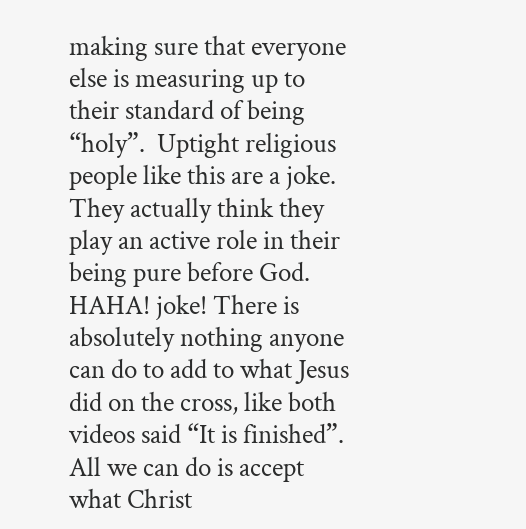making sure that everyone else is measuring up to their standard of being “holy”.  Uptight religious people like this are a joke. They actually think they play an active role in their being pure before God. HAHA! joke! There is absolutely nothing anyone can do to add to what Jesus did on the cross, like both videos said “It is finished”. All we can do is accept what Christ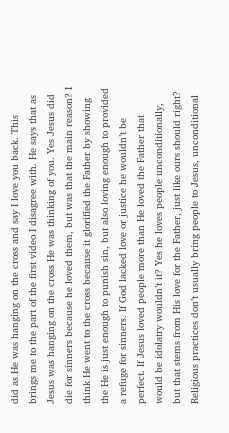did as He was hanging on the cross and say I love you back. This brings me to the part of the first video I disagree with. He says that as Jesus was hanging on the cross He was thinking of you. Yes Jesus did die for sinners because he loved them, but was that the main reason? I think He went to the cross because it glorified the Father by showing the He is just enough to punish sin, but also loving enough to provided a refuge for sinners. If God lacked love or justice he wouldn’t be perfect. If Jesus loved people more than He loved the Father that would be idolatry wouldn’t it? Yes he loves people unconditionally, but that stems from His love for the Father, just like ours should right? Religious practices don’t usually bring people to Jesus, unconditional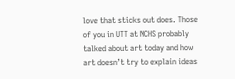love that sticks out does. Those of you in UTT at NCHS probably talked about art today and how art doesn’t try to explain ideas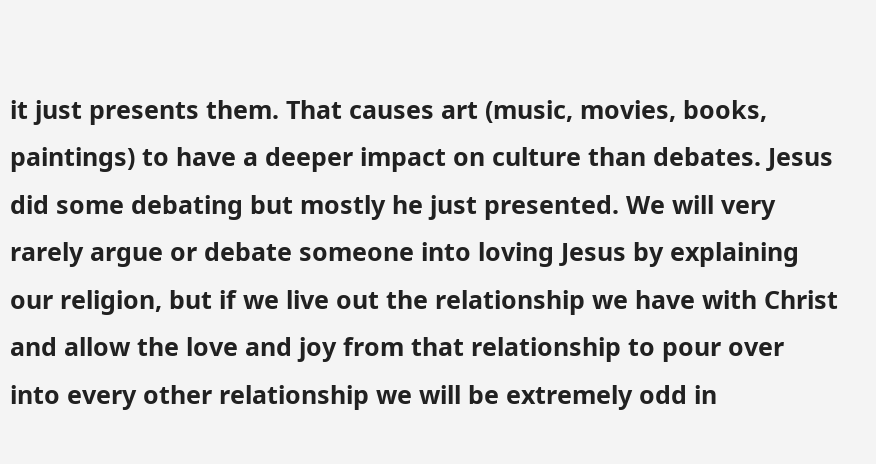it just presents them. That causes art (music, movies, books, paintings) to have a deeper impact on culture than debates. Jesus did some debating but mostly he just presented. We will very rarely argue or debate someone into loving Jesus by explaining our religion, but if we live out the relationship we have with Christ and allow the love and joy from that relationship to pour over into every other relationship we will be extremely odd in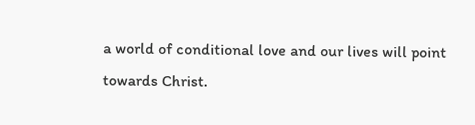a world of conditional love and our lives will point towards Christ.